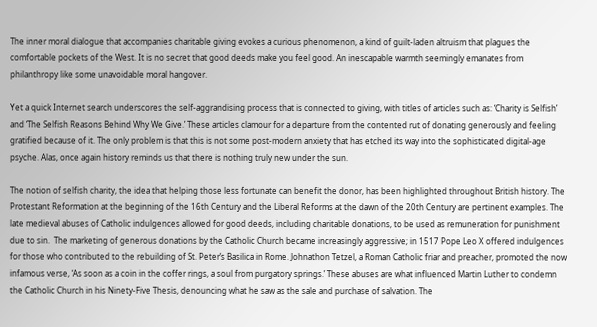The inner moral dialogue that accompanies charitable giving evokes a curious phenomenon, a kind of guilt-laden altruism that plagues the comfortable pockets of the West. It is no secret that good deeds make you feel good. An inescapable warmth seemingly emanates from philanthropy like some unavoidable moral hangover.

Yet a quick Internet search underscores the self-aggrandising process that is connected to giving, with titles of articles such as: ‘Charity is Selfish’ and ‘The Selfish Reasons Behind Why We Give.’ These articles clamour for a departure from the contented rut of donating generously and feeling gratified because of it. The only problem is that this is not some post-modern anxiety that has etched its way into the sophisticated digital-age psyche. Alas, once again history reminds us that there is nothing truly new under the sun.

The notion of selfish charity, the idea that helping those less fortunate can benefit the donor, has been highlighted throughout British history. The Protestant Reformation at the beginning of the 16th Century and the Liberal Reforms at the dawn of the 20th Century are pertinent examples. The late medieval abuses of Catholic indulgences allowed for good deeds, including charitable donations, to be used as remuneration for punishment due to sin.  The marketing of generous donations by the Catholic Church became increasingly aggressive; in 1517 Pope Leo X offered indulgences for those who contributed to the rebuilding of St. Peter’s Basilica in Rome. Johnathon Tetzel, a Roman Catholic friar and preacher, promoted the now infamous verse, ‘As soon as a coin in the coffer rings, a soul from purgatory springs.’ These abuses are what influenced Martin Luther to condemn the Catholic Church in his Ninety-Five Thesis, denouncing what he saw as the sale and purchase of salvation. The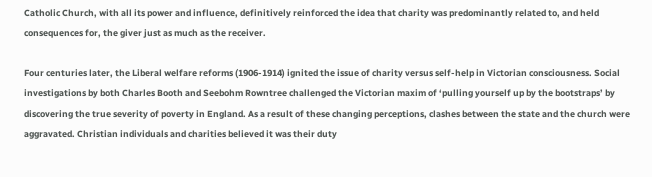Catholic Church, with all its power and influence, definitively reinforced the idea that charity was predominantly related to, and held consequences for, the giver just as much as the receiver.

Four centuries later, the Liberal welfare reforms (1906-1914) ignited the issue of charity versus self-help in Victorian consciousness. Social investigations by both Charles Booth and Seebohm Rowntree challenged the Victorian maxim of ‘pulling yourself up by the bootstraps’ by discovering the true severity of poverty in England. As a result of these changing perceptions, clashes between the state and the church were aggravated. Christian individuals and charities believed it was their duty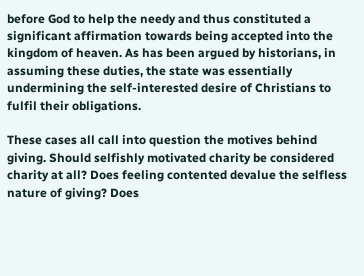before God to help the needy and thus constituted a significant affirmation towards being accepted into the kingdom of heaven. As has been argued by historians, in assuming these duties, the state was essentially undermining the self-interested desire of Christians to fulfil their obligations.

These cases all call into question the motives behind giving. Should selfishly motivated charity be considered charity at all? Does feeling contented devalue the selfless nature of giving? Does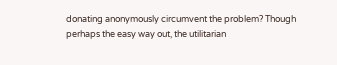donating anonymously circumvent the problem? Though perhaps the easy way out, the utilitarian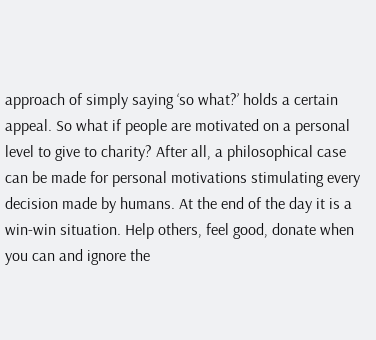approach of simply saying ‘so what?’ holds a certain appeal. So what if people are motivated on a personal level to give to charity? After all, a philosophical case can be made for personal motivations stimulating every decision made by humans. At the end of the day it is a win-win situation. Help others, feel good, donate when you can and ignore the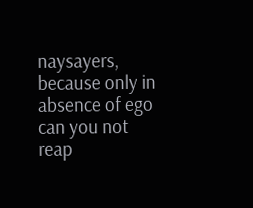naysayers, because only in absence of ego can you not reap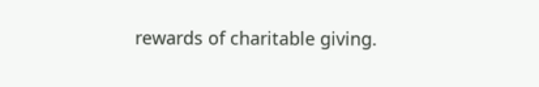rewards of charitable giving.